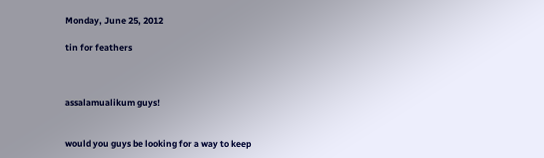Monday, June 25, 2012

tin for feathers



assalamualikum guys!


would you guys be looking for a way to keep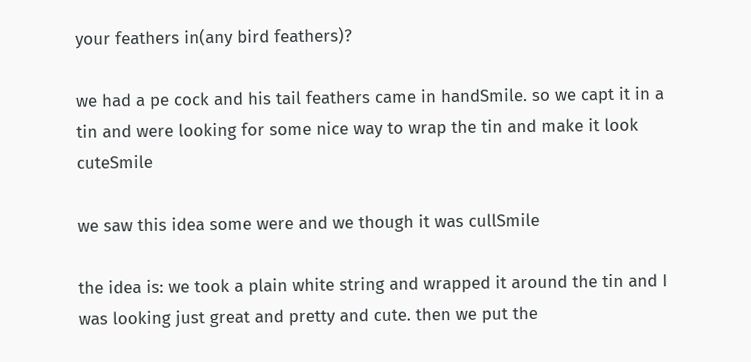your feathers in(any bird feathers)?

we had a pe cock and his tail feathers came in handSmile. so we capt it in a tin and were looking for some nice way to wrap the tin and make it look cuteSmile

we saw this idea some were and we though it was cullSmile

the idea is: we took a plain white string and wrapped it around the tin and I was looking just great and pretty and cute. then we put the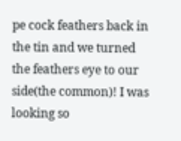pe cock feathers back in the tin and we turned the feathers eye to our side(the common)! I was looking so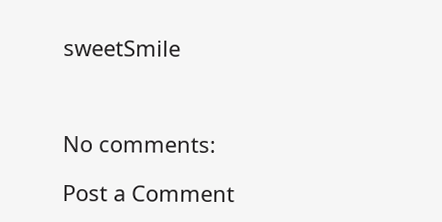sweetSmile



No comments:

Post a Comment